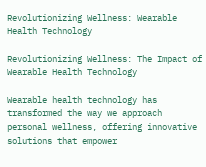Revolutionizing Wellness: Wearable Health Technology

Revolutionizing Wellness: The Impact of Wearable Health Technology

Wearable health technology has transformed the way we approach personal wellness, offering innovative solutions that empower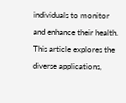individuals to monitor and enhance their health. This article explores the diverse applications,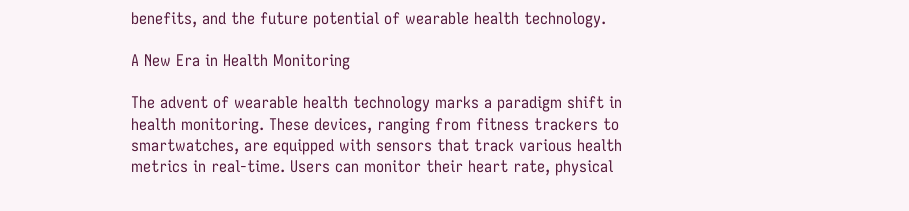benefits, and the future potential of wearable health technology.

A New Era in Health Monitoring

The advent of wearable health technology marks a paradigm shift in health monitoring. These devices, ranging from fitness trackers to smartwatches, are equipped with sensors that track various health metrics in real-time. Users can monitor their heart rate, physical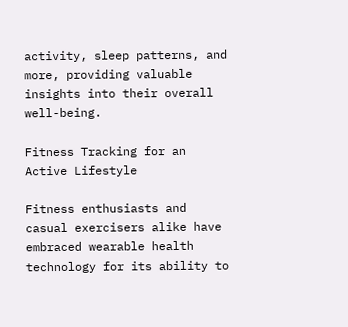activity, sleep patterns, and more, providing valuable insights into their overall well-being.

Fitness Tracking for an Active Lifestyle

Fitness enthusiasts and casual exercisers alike have embraced wearable health technology for its ability to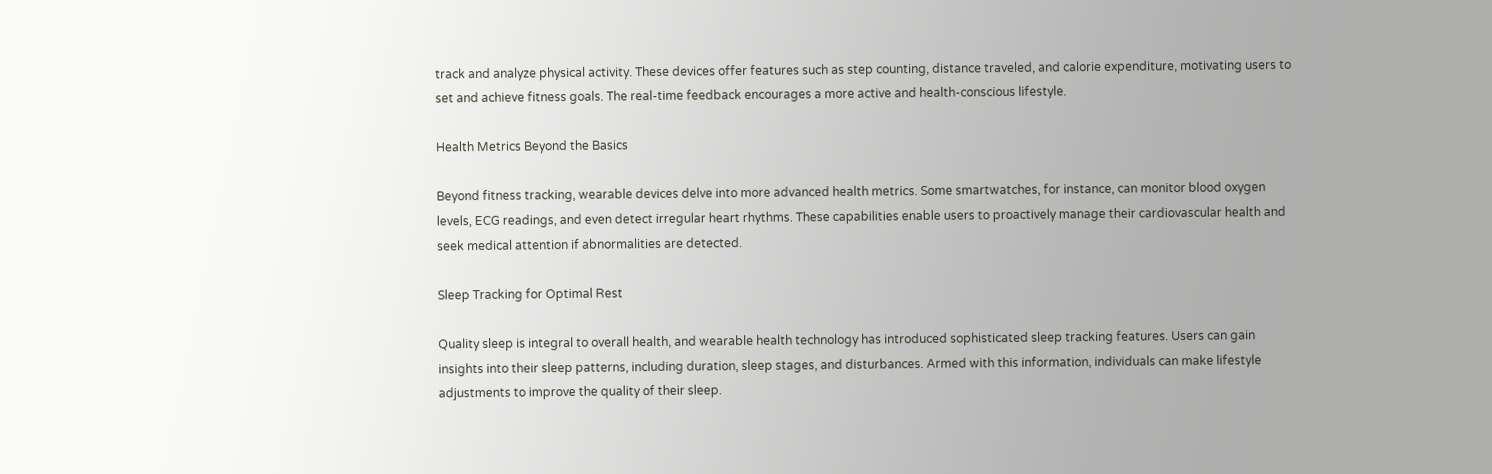track and analyze physical activity. These devices offer features such as step counting, distance traveled, and calorie expenditure, motivating users to set and achieve fitness goals. The real-time feedback encourages a more active and health-conscious lifestyle.

Health Metrics Beyond the Basics

Beyond fitness tracking, wearable devices delve into more advanced health metrics. Some smartwatches, for instance, can monitor blood oxygen levels, ECG readings, and even detect irregular heart rhythms. These capabilities enable users to proactively manage their cardiovascular health and seek medical attention if abnormalities are detected.

Sleep Tracking for Optimal Rest

Quality sleep is integral to overall health, and wearable health technology has introduced sophisticated sleep tracking features. Users can gain insights into their sleep patterns, including duration, sleep stages, and disturbances. Armed with this information, individuals can make lifestyle adjustments to improve the quality of their sleep.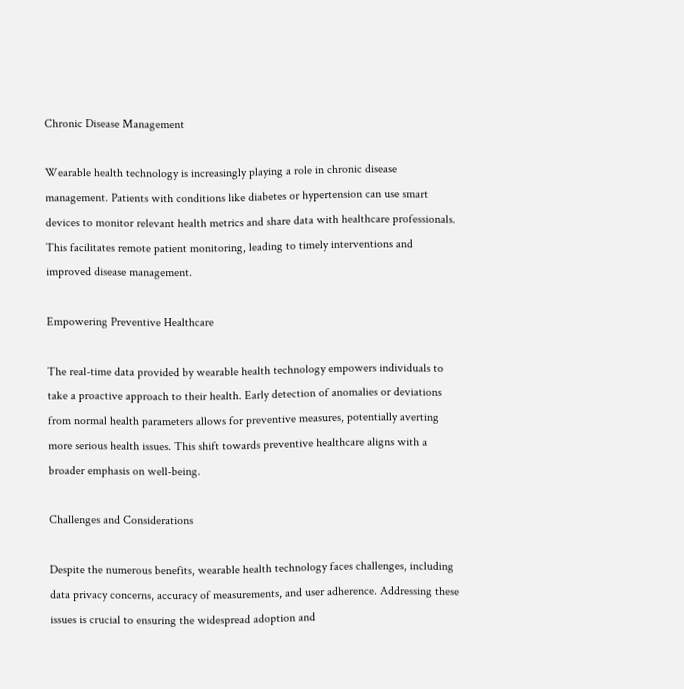Chronic Disease Management

Wearable health technology is increasingly playing a role in chronic disease management. Patients with conditions like diabetes or hypertension can use smart devices to monitor relevant health metrics and share data with healthcare professionals. This facilitates remote patient monitoring, leading to timely interventions and improved disease management.

Empowering Preventive Healthcare

The real-time data provided by wearable health technology empowers individuals to take a proactive approach to their health. Early detection of anomalies or deviations from normal health parameters allows for preventive measures, potentially averting more serious health issues. This shift towards preventive healthcare aligns with a broader emphasis on well-being.

Challenges and Considerations

Despite the numerous benefits, wearable health technology faces challenges, including data privacy concerns, accuracy of measurements, and user adherence. Addressing these issues is crucial to ensuring the widespread adoption and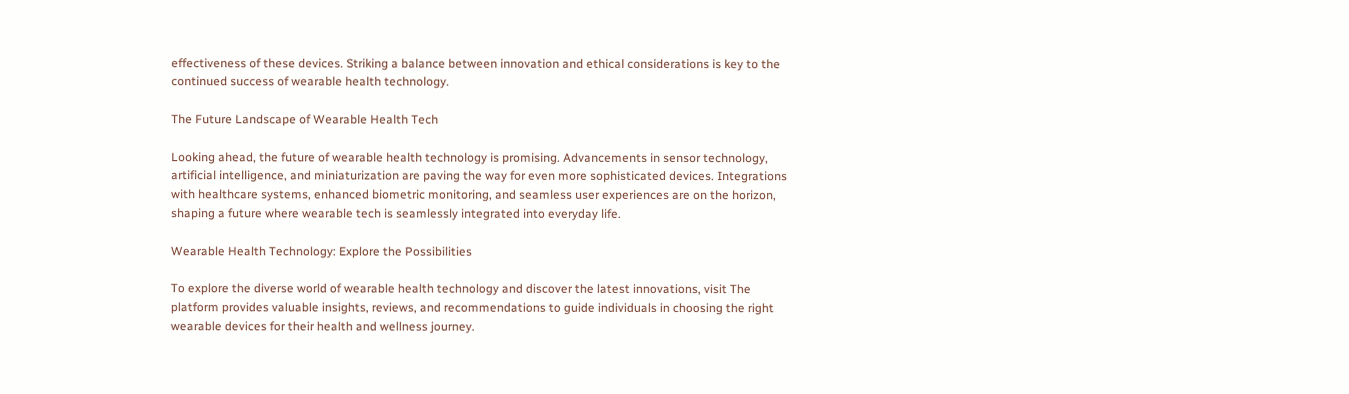effectiveness of these devices. Striking a balance between innovation and ethical considerations is key to the continued success of wearable health technology.

The Future Landscape of Wearable Health Tech

Looking ahead, the future of wearable health technology is promising. Advancements in sensor technology, artificial intelligence, and miniaturization are paving the way for even more sophisticated devices. Integrations with healthcare systems, enhanced biometric monitoring, and seamless user experiences are on the horizon, shaping a future where wearable tech is seamlessly integrated into everyday life.

Wearable Health Technology: Explore the Possibilities

To explore the diverse world of wearable health technology and discover the latest innovations, visit The platform provides valuable insights, reviews, and recommendations to guide individuals in choosing the right wearable devices for their health and wellness journey.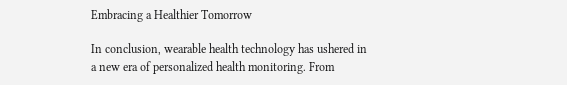Embracing a Healthier Tomorrow

In conclusion, wearable health technology has ushered in a new era of personalized health monitoring. From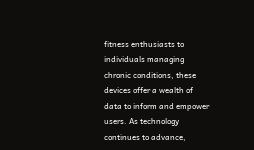fitness enthusiasts to individuals managing chronic conditions, these devices offer a wealth of data to inform and empower users. As technology continues to advance,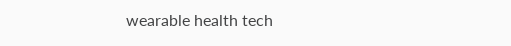wearable health tech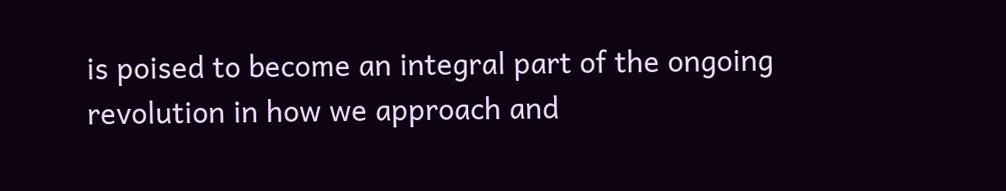is poised to become an integral part of the ongoing revolution in how we approach and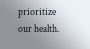prioritize our health.